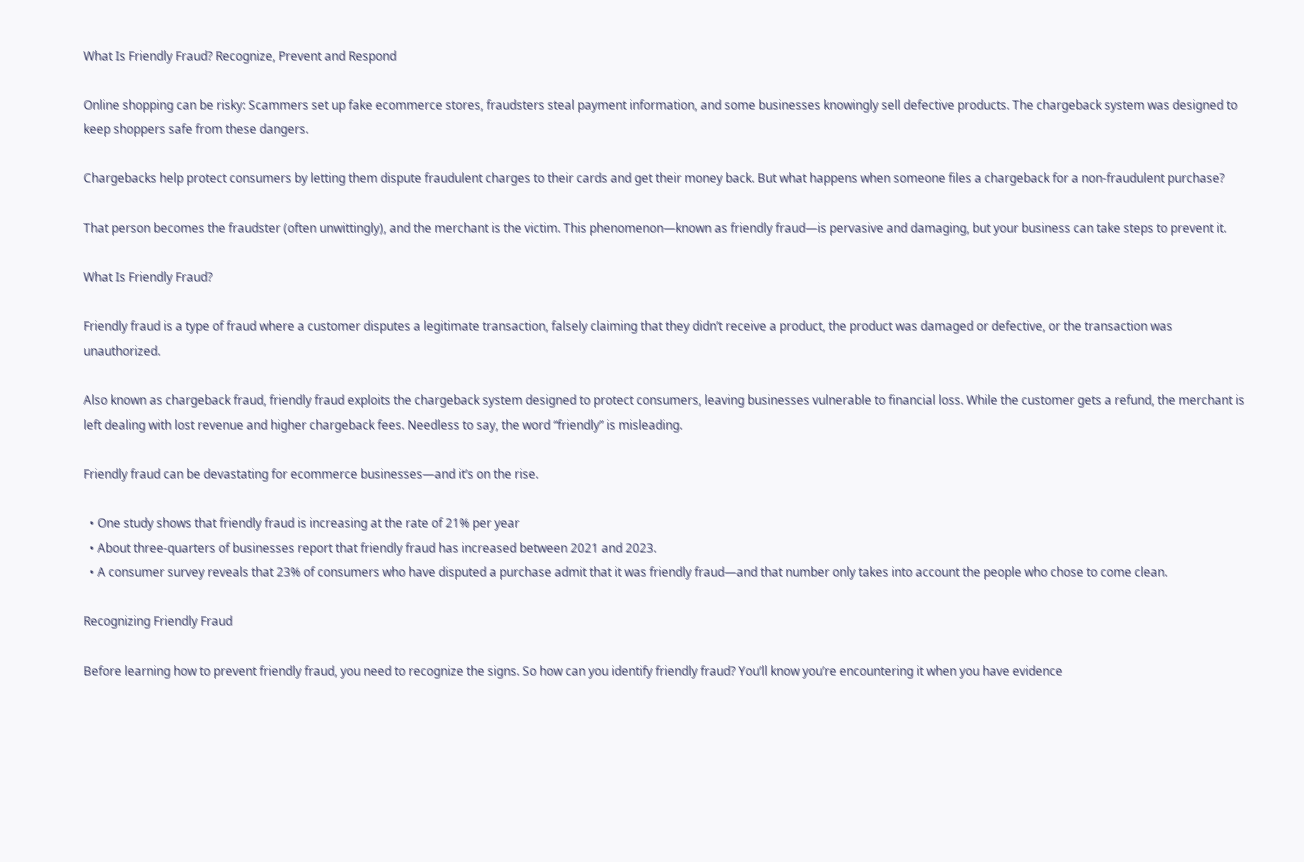What Is Friendly Fraud? Recognize, Prevent and Respond

Online shopping can be risky: Scammers set up fake ecommerce stores, fraudsters steal payment information, and some businesses knowingly sell defective products. The chargeback system was designed to keep shoppers safe from these dangers.

Chargebacks help protect consumers by letting them dispute fraudulent charges to their cards and get their money back. But what happens when someone files a chargeback for a non-fraudulent purchase?

That person becomes the fraudster (often unwittingly), and the merchant is the victim. This phenomenon—known as friendly fraud—is pervasive and damaging, but your business can take steps to prevent it.

What Is Friendly Fraud?

Friendly fraud is a type of fraud where a customer disputes a legitimate transaction, falsely claiming that they didn’t receive a product, the product was damaged or defective, or the transaction was unauthorized.

Also known as chargeback fraud, friendly fraud exploits the chargeback system designed to protect consumers, leaving businesses vulnerable to financial loss. While the customer gets a refund, the merchant is left dealing with lost revenue and higher chargeback fees. Needless to say, the word “friendly” is misleading.

Friendly fraud can be devastating for ecommerce businesses—and it’s on the rise.

  • One study shows that friendly fraud is increasing at the rate of 21% per year
  • About three-quarters of businesses report that friendly fraud has increased between 2021 and 2023.
  • A consumer survey reveals that 23% of consumers who have disputed a purchase admit that it was friendly fraud—and that number only takes into account the people who chose to come clean.

Recognizing Friendly Fraud

Before learning how to prevent friendly fraud, you need to recognize the signs. So how can you identify friendly fraud? You’ll know you’re encountering it when you have evidence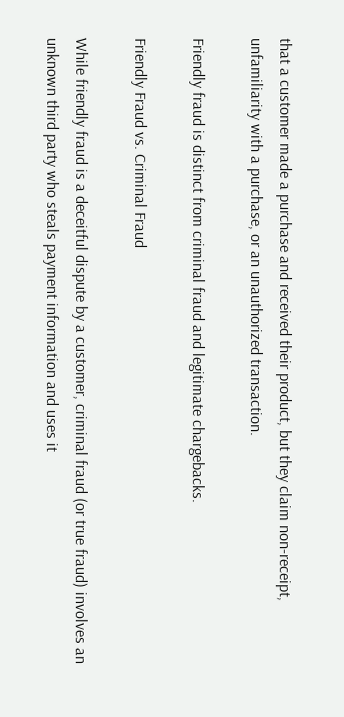that a customer made a purchase and received their product, but they claim non-receipt, unfamiliarity with a purchase, or an unauthorized transaction.

Friendly fraud is distinct from criminal fraud and legitimate chargebacks.

Friendly Fraud vs. Criminal Fraud

While friendly fraud is a deceitful dispute by a customer, criminal fraud (or true fraud) involves an unknown third party who steals payment information and uses it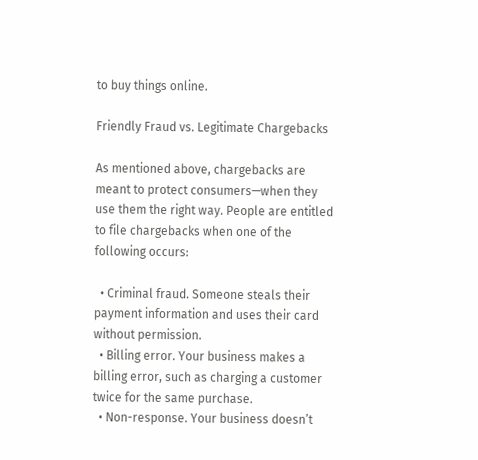to buy things online.

Friendly Fraud vs. Legitimate Chargebacks

As mentioned above, chargebacks are meant to protect consumers—when they use them the right way. People are entitled to file chargebacks when one of the following occurs:

  • Criminal fraud. Someone steals their payment information and uses their card without permission.
  • Billing error. Your business makes a billing error, such as charging a customer twice for the same purchase.
  • Non-response. Your business doesn’t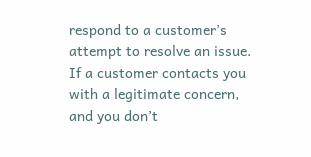respond to a customer’s attempt to resolve an issue. If a customer contacts you with a legitimate concern, and you don’t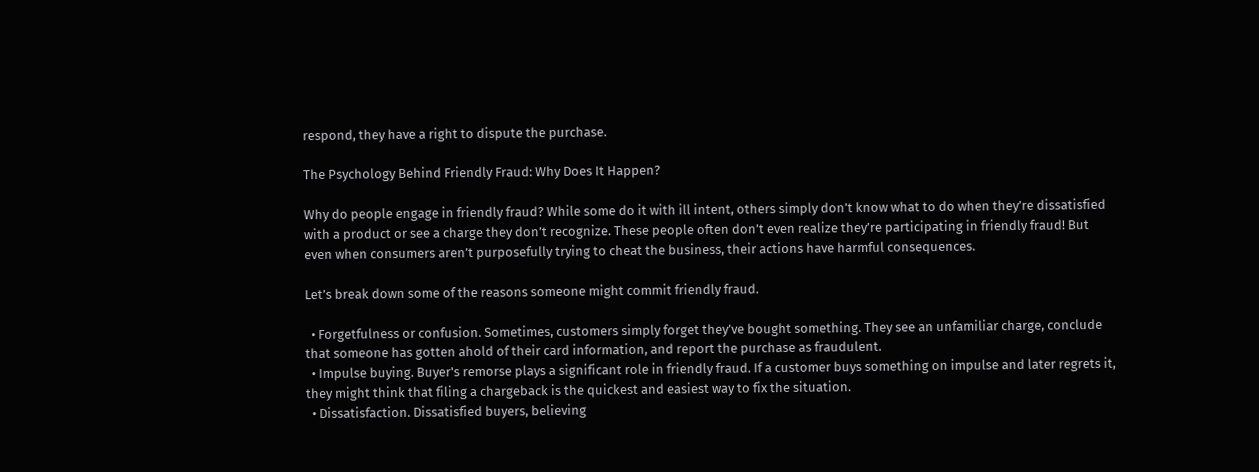respond, they have a right to dispute the purchase.

The Psychology Behind Friendly Fraud: Why Does It Happen?

Why do people engage in friendly fraud? While some do it with ill intent, others simply don’t know what to do when they’re dissatisfied with a product or see a charge they don’t recognize. These people often don’t even realize they’re participating in friendly fraud! But even when consumers aren’t purposefully trying to cheat the business, their actions have harmful consequences.

Let’s break down some of the reasons someone might commit friendly fraud.

  • Forgetfulness or confusion. Sometimes, customers simply forget they’ve bought something. They see an unfamiliar charge, conclude that someone has gotten ahold of their card information, and report the purchase as fraudulent.
  • Impulse buying. Buyer's remorse plays a significant role in friendly fraud. If a customer buys something on impulse and later regrets it, they might think that filing a chargeback is the quickest and easiest way to fix the situation.
  • Dissatisfaction. Dissatisfied buyers, believing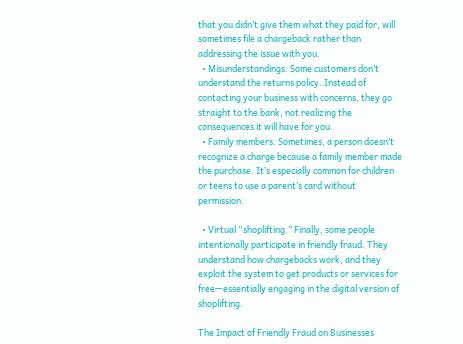that you didn’t give them what they paid for, will sometimes file a chargeback rather than addressing the issue with you.
  • Misunderstandings. Some customers don’t understand the returns policy. Instead of contacting your business with concerns, they go straight to the bank, not realizing the consequences it will have for you.
  • Family members. Sometimes, a person doesn’t recognize a charge because a family member made the purchase. It’s especially common for children or teens to use a parent’s card without permission.

  • Virtual “shoplifting.” Finally, some people intentionally participate in friendly fraud. They understand how chargebacks work, and they exploit the system to get products or services for free—essentially engaging in the digital version of shoplifting.

The Impact of Friendly Fraud on Businesses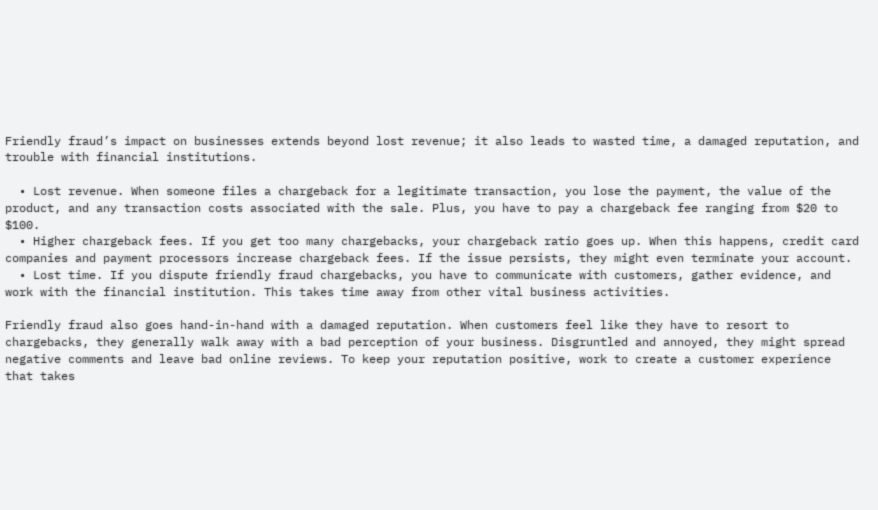Friendly fraud’s impact on businesses extends beyond lost revenue; it also leads to wasted time, a damaged reputation, and trouble with financial institutions.

  • Lost revenue. When someone files a chargeback for a legitimate transaction, you lose the payment, the value of the product, and any transaction costs associated with the sale. Plus, you have to pay a chargeback fee ranging from $20 to $100.
  • Higher chargeback fees. If you get too many chargebacks, your chargeback ratio goes up. When this happens, credit card companies and payment processors increase chargeback fees. If the issue persists, they might even terminate your account.
  • Lost time. If you dispute friendly fraud chargebacks, you have to communicate with customers, gather evidence, and work with the financial institution. This takes time away from other vital business activities.

Friendly fraud also goes hand-in-hand with a damaged reputation. When customers feel like they have to resort to chargebacks, they generally walk away with a bad perception of your business. Disgruntled and annoyed, they might spread negative comments and leave bad online reviews. To keep your reputation positive, work to create a customer experience that takes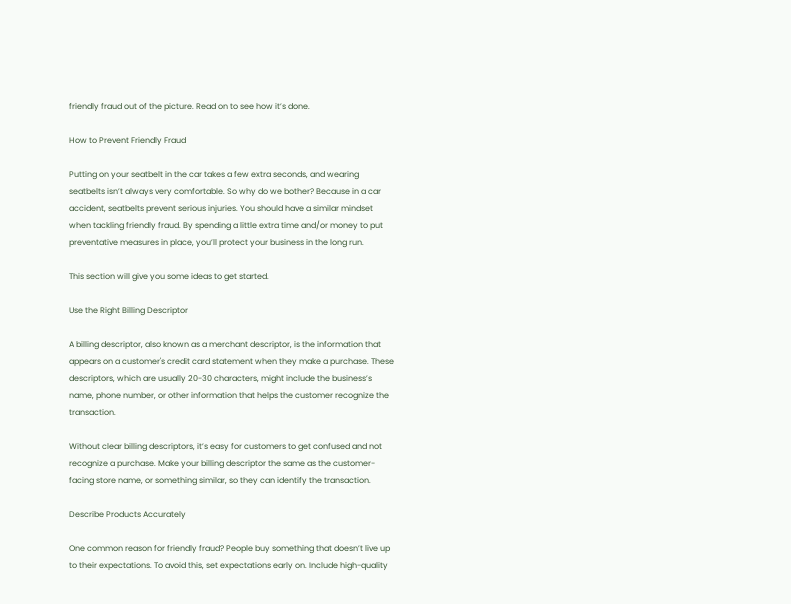friendly fraud out of the picture. Read on to see how it’s done.

How to Prevent Friendly Fraud

Putting on your seatbelt in the car takes a few extra seconds, and wearing seatbelts isn’t always very comfortable. So why do we bother? Because in a car accident, seatbelts prevent serious injuries. You should have a similar mindset when tackling friendly fraud. By spending a little extra time and/or money to put preventative measures in place, you’ll protect your business in the long run.

This section will give you some ideas to get started.

Use the Right Billing Descriptor

A billing descriptor, also known as a merchant descriptor, is the information that appears on a customer's credit card statement when they make a purchase. These descriptors, which are usually 20-30 characters, might include the business’s name, phone number, or other information that helps the customer recognize the transaction.

Without clear billing descriptors, it’s easy for customers to get confused and not recognize a purchase. Make your billing descriptor the same as the customer-facing store name, or something similar, so they can identify the transaction.

Describe Products Accurately

One common reason for friendly fraud? People buy something that doesn’t live up to their expectations. To avoid this, set expectations early on. Include high-quality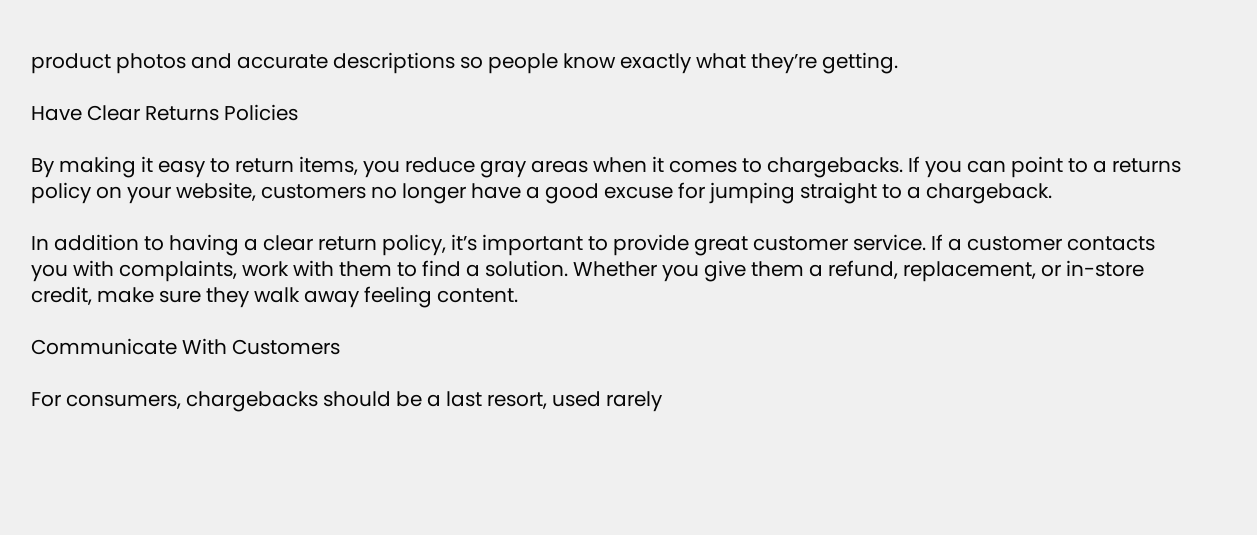product photos and accurate descriptions so people know exactly what they’re getting.

Have Clear Returns Policies

By making it easy to return items, you reduce gray areas when it comes to chargebacks. If you can point to a returns policy on your website, customers no longer have a good excuse for jumping straight to a chargeback.

In addition to having a clear return policy, it’s important to provide great customer service. If a customer contacts you with complaints, work with them to find a solution. Whether you give them a refund, replacement, or in-store credit, make sure they walk away feeling content.

Communicate With Customers

For consumers, chargebacks should be a last resort, used rarely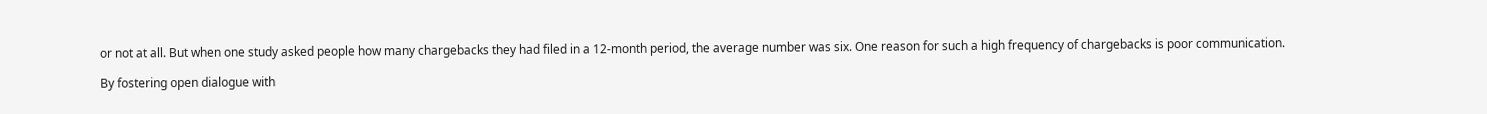or not at all. But when one study asked people how many chargebacks they had filed in a 12-month period, the average number was six. One reason for such a high frequency of chargebacks is poor communication.

By fostering open dialogue with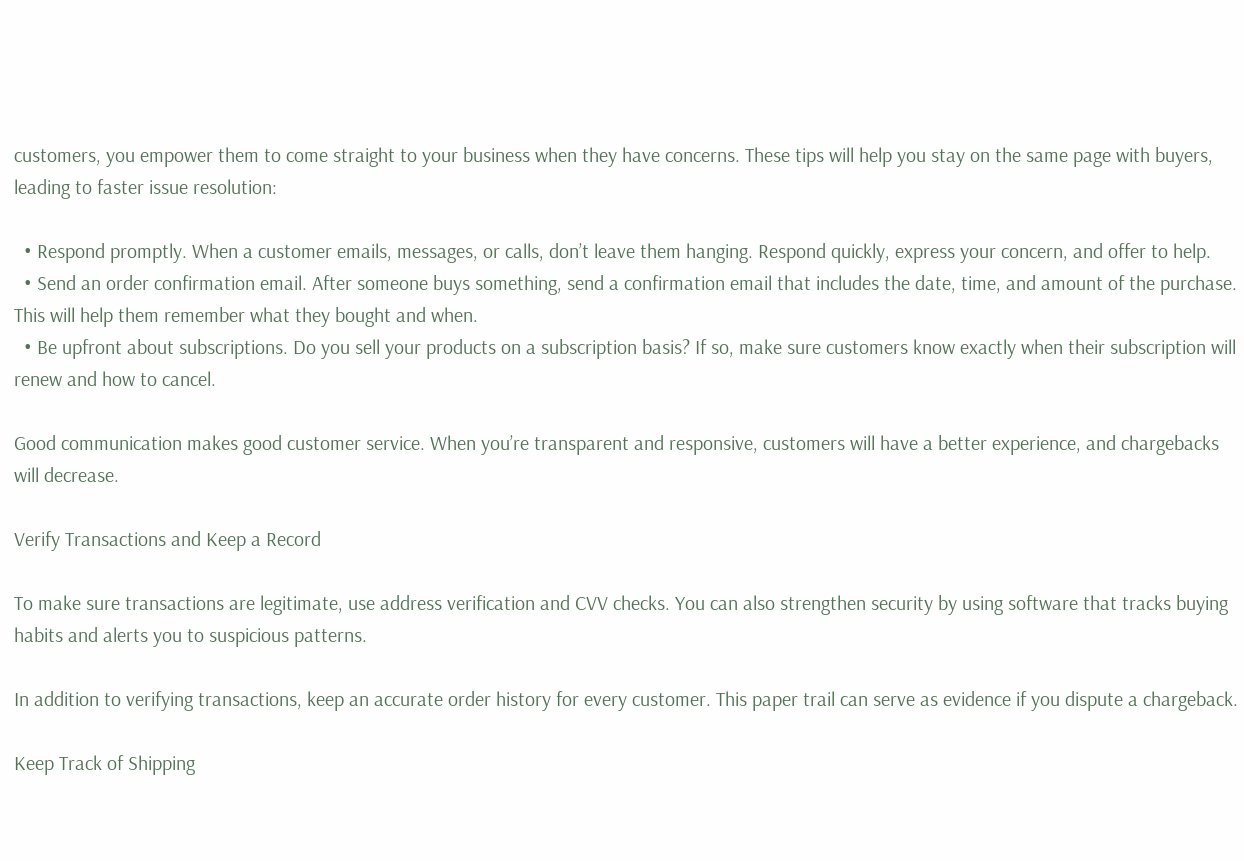customers, you empower them to come straight to your business when they have concerns. These tips will help you stay on the same page with buyers, leading to faster issue resolution:

  • Respond promptly. When a customer emails, messages, or calls, don’t leave them hanging. Respond quickly, express your concern, and offer to help.
  • Send an order confirmation email. After someone buys something, send a confirmation email that includes the date, time, and amount of the purchase. This will help them remember what they bought and when.
  • Be upfront about subscriptions. Do you sell your products on a subscription basis? If so, make sure customers know exactly when their subscription will renew and how to cancel.

Good communication makes good customer service. When you’re transparent and responsive, customers will have a better experience, and chargebacks will decrease.

Verify Transactions and Keep a Record

To make sure transactions are legitimate, use address verification and CVV checks. You can also strengthen security by using software that tracks buying habits and alerts you to suspicious patterns.

In addition to verifying transactions, keep an accurate order history for every customer. This paper trail can serve as evidence if you dispute a chargeback.

Keep Track of Shipping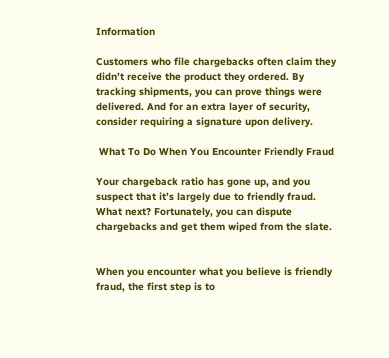Information

Customers who file chargebacks often claim they didn’t receive the product they ordered. By tracking shipments, you can prove things were delivered. And for an extra layer of security, consider requiring a signature upon delivery.

 What To Do When You Encounter Friendly Fraud

Your chargeback ratio has gone up, and you suspect that it’s largely due to friendly fraud. What next? Fortunately, you can dispute chargebacks and get them wiped from the slate.


When you encounter what you believe is friendly fraud, the first step is to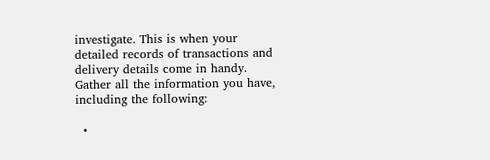investigate. This is when your detailed records of transactions and delivery details come in handy. Gather all the information you have, including the following:

  •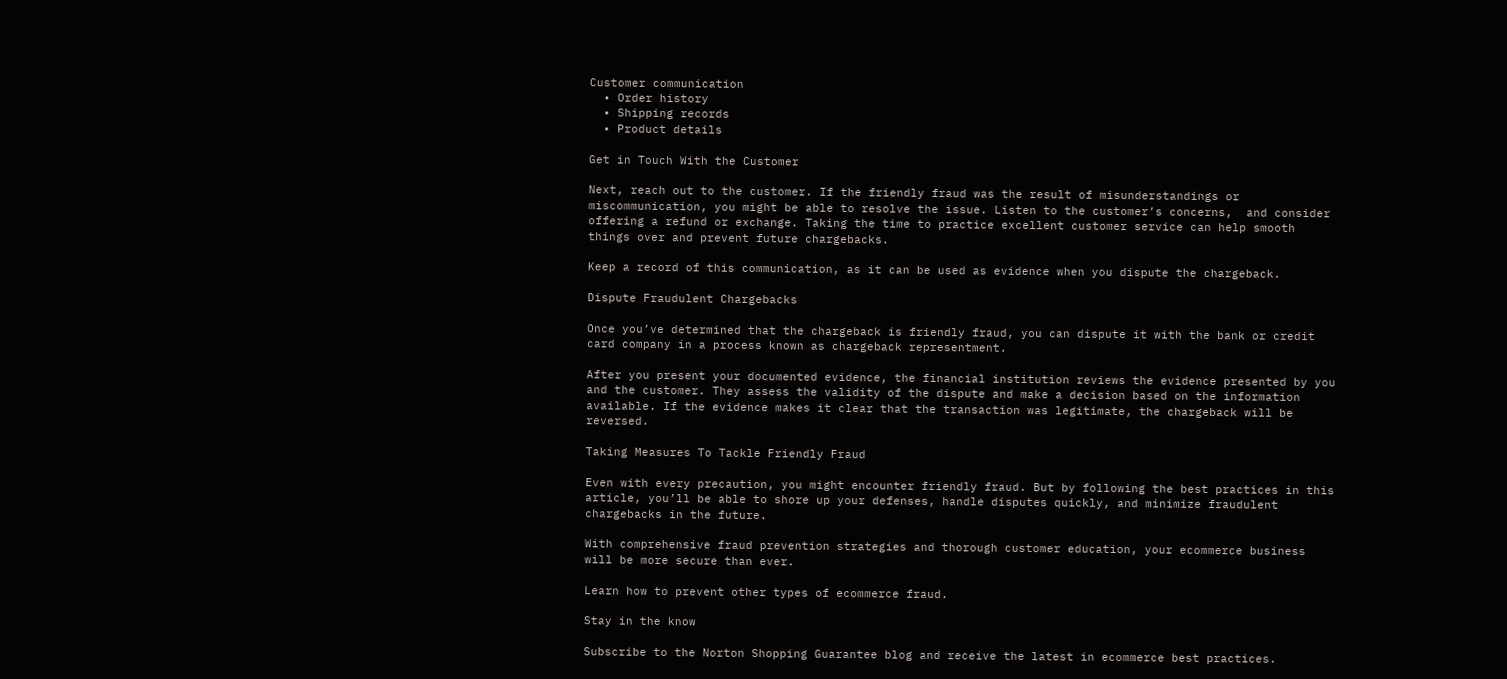Customer communication
  • Order history
  • Shipping records
  • Product details

Get in Touch With the Customer

Next, reach out to the customer. If the friendly fraud was the result of misunderstandings or miscommunication, you might be able to resolve the issue. Listen to the customer’s concerns,  and consider offering a refund or exchange. Taking the time to practice excellent customer service can help smooth things over and prevent future chargebacks.

Keep a record of this communication, as it can be used as evidence when you dispute the chargeback.

Dispute Fraudulent Chargebacks

Once you’ve determined that the chargeback is friendly fraud, you can dispute it with the bank or credit card company in a process known as chargeback representment.

After you present your documented evidence, the financial institution reviews the evidence presented by you and the customer. They assess the validity of the dispute and make a decision based on the information available. If the evidence makes it clear that the transaction was legitimate, the chargeback will be reversed.

Taking Measures To Tackle Friendly Fraud

Even with every precaution, you might encounter friendly fraud. But by following the best practices in this article, you’ll be able to shore up your defenses, handle disputes quickly, and minimize fraudulent chargebacks in the future.

With comprehensive fraud prevention strategies and thorough customer education, your ecommerce business will be more secure than ever.

Learn how to prevent other types of ecommerce fraud.

Stay in the know

Subscribe to the Norton Shopping Guarantee blog and receive the latest in ecommerce best practices.